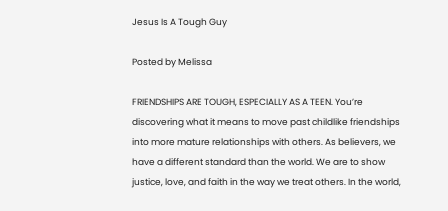Jesus Is A Tough Guy

Posted by Melissa

FRIENDSHIPS ARE TOUGH, ESPECIALLY AS A TEEN. You’re discovering what it means to move past childlike friendships into more mature relationships with others. As believers, we have a different standard than the world. We are to show justice, love, and faith in the way we treat others. In the world,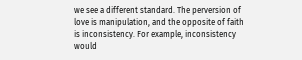we see a different standard. The perversion of love is manipulation, and the opposite of faith is inconsistency. For example, inconsistency would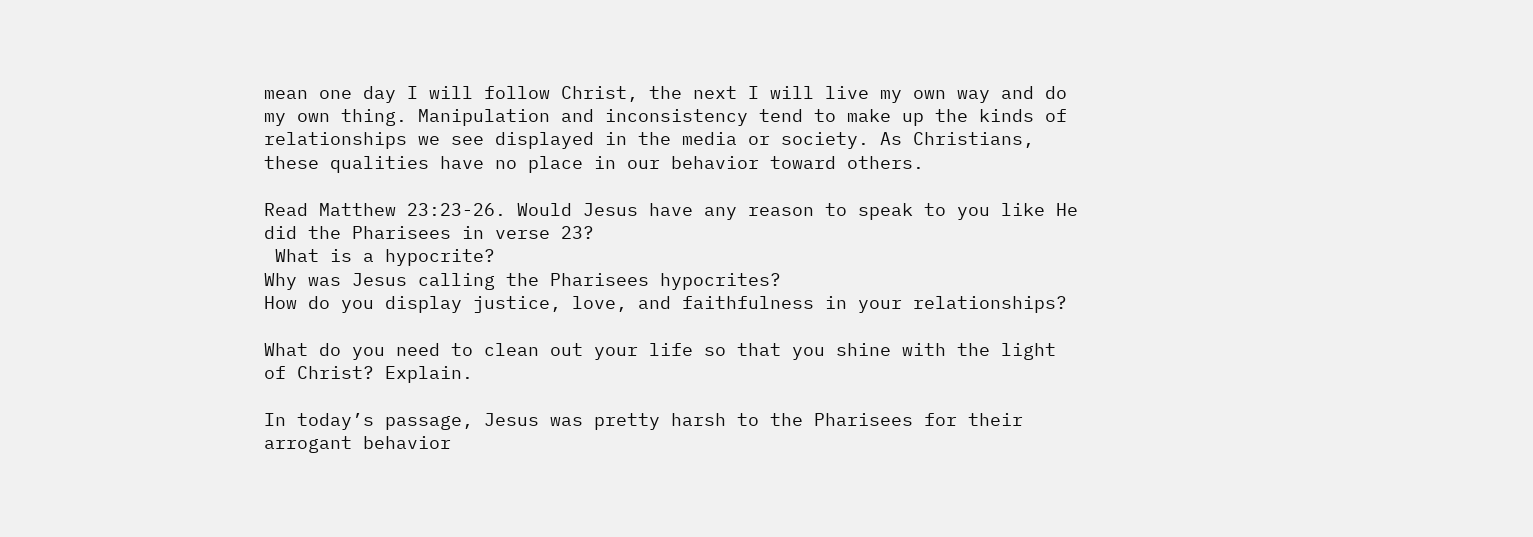mean one day I will follow Christ, the next I will live my own way and do my own thing. Manipulation and inconsistency tend to make up the kinds of relationships we see displayed in the media or society. As Christians, these qualities have no place in our behavior toward others.

Read Matthew 23:23-26. Would Jesus have any reason to speak to you like He did the Pharisees in verse 23?
 What is a hypocrite?
Why was Jesus calling the Pharisees hypocrites?
How do you display justice, love, and faithfulness in your relationships?

What do you need to clean out your life so that you shine with the light of Christ? Explain.

In today’s passage, Jesus was pretty harsh to the Pharisees for their arrogant behavior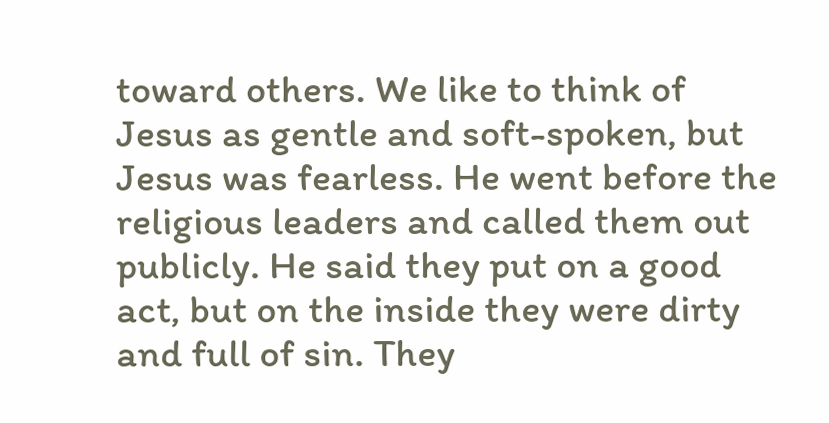toward others. We like to think of Jesus as gentle and soft-spoken, but Jesus was fearless. He went before the religious leaders and called them out publicly. He said they put on a good act, but on the inside they were dirty and full of sin. They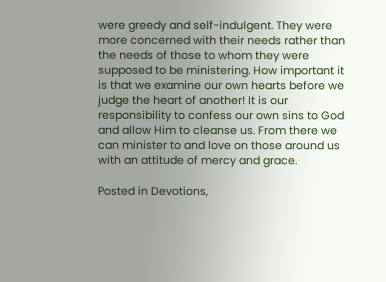were greedy and self-indulgent. They were more concerned with their needs rather than the needs of those to whom they were supposed to be ministering. How important it is that we examine our own hearts before we judge the heart of another! It is our responsibility to confess our own sins to God and allow Him to cleanse us. From there we can minister to and love on those around us with an attitude of mercy and grace.

Posted in Devotions,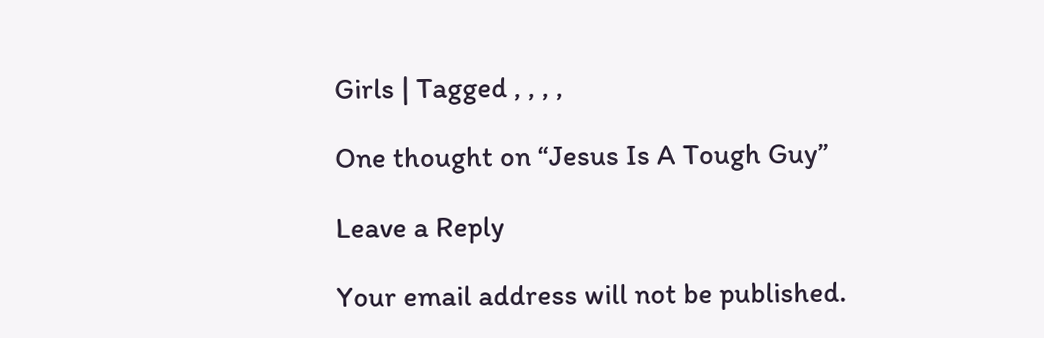Girls | Tagged , , , ,

One thought on “Jesus Is A Tough Guy”

Leave a Reply

Your email address will not be published.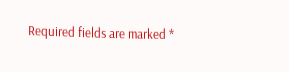Required fields are marked *